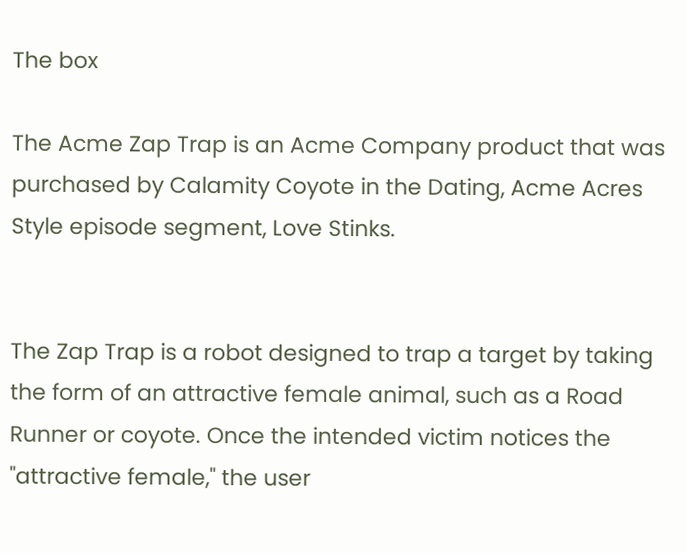The box

The Acme Zap Trap is an Acme Company product that was purchased by Calamity Coyote in the Dating, Acme Acres Style episode segment, Love Stinks.


The Zap Trap is a robot designed to trap a target by taking the form of an attractive female animal, such as a Road Runner or coyote. Once the intended victim notices the "attractive female," the user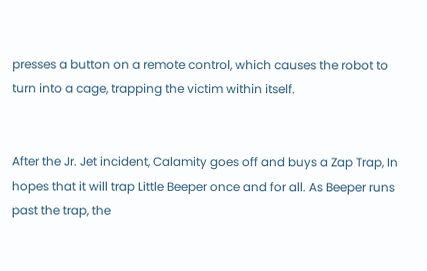presses a button on a remote control, which causes the robot to turn into a cage, trapping the victim within itself.


After the Jr. Jet incident, Calamity goes off and buys a Zap Trap, In hopes that it will trap Little Beeper once and for all. As Beeper runs past the trap, the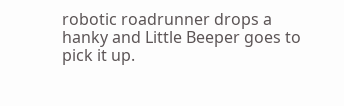robotic roadrunner drops a hanky and Little Beeper goes to pick it up.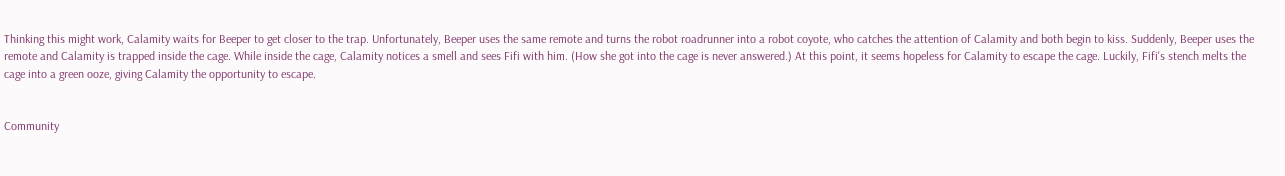Thinking this might work, Calamity waits for Beeper to get closer to the trap. Unfortunately, Beeper uses the same remote and turns the robot roadrunner into a robot coyote, who catches the attention of Calamity and both begin to kiss. Suddenly, Beeper uses the remote and Calamity is trapped inside the cage. While inside the cage, Calamity notices a smell and sees Fifi with him. (How she got into the cage is never answered.) At this point, it seems hopeless for Calamity to escape the cage. Luckily, Fifi's stench melts the cage into a green ooze, giving Calamity the opportunity to escape.


Community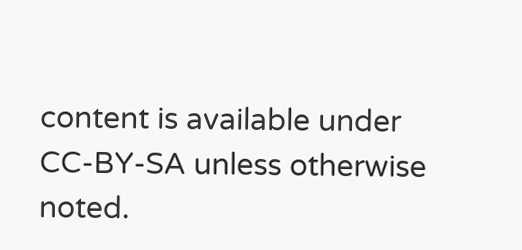content is available under CC-BY-SA unless otherwise noted.